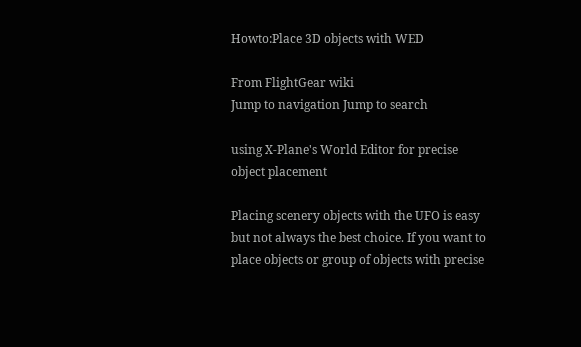Howto:Place 3D objects with WED

From FlightGear wiki
Jump to navigation Jump to search

using X-Plane's World Editor for precise object placement

Placing scenery objects with the UFO is easy but not always the best choice. If you want to place objects or group of objects with precise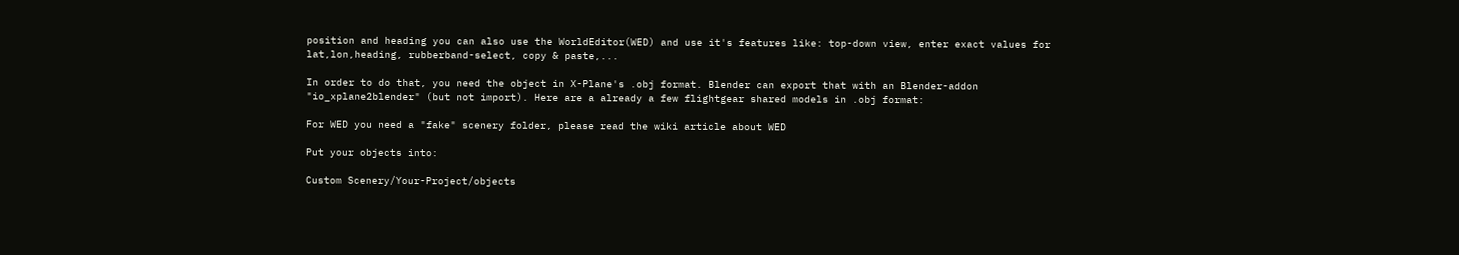position and heading you can also use the WorldEditor(WED) and use it's features like: top-down view, enter exact values for lat,lon,heading, rubberband-select, copy & paste,...

In order to do that, you need the object in X-Plane's .obj format. Blender can export that with an Blender-addon "io_xplane2blender" (but not import). Here are a already a few flightgear shared models in .obj format:

For WED you need a "fake" scenery folder, please read the wiki article about WED

Put your objects into:

Custom Scenery/Your-Project/objects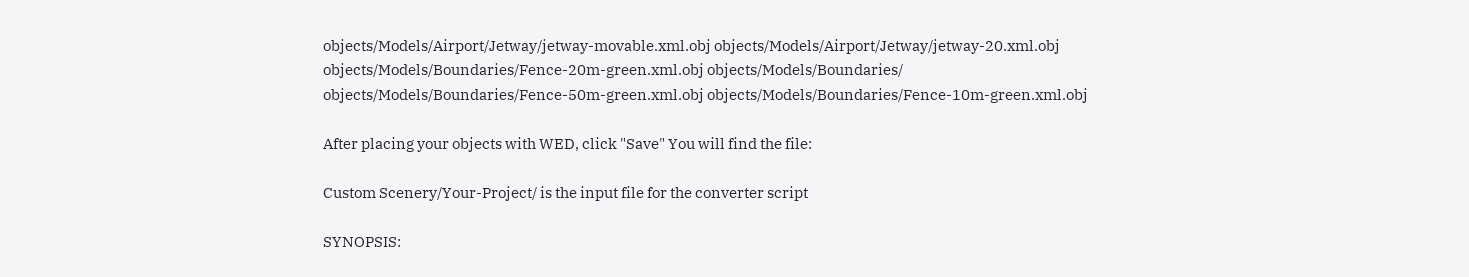objects/Models/Airport/Jetway/jetway-movable.xml.obj objects/Models/Airport/Jetway/jetway-20.xml.obj objects/Models/Boundaries/Fence-20m-green.xml.obj objects/Models/Boundaries/ objects/Models/Boundaries/Fence-50m-green.xml.obj objects/Models/Boundaries/Fence-10m-green.xml.obj

After placing your objects with WED, click "Save" You will find the file:

Custom Scenery/Your-Project/ is the input file for the converter script

SYNOPSIS: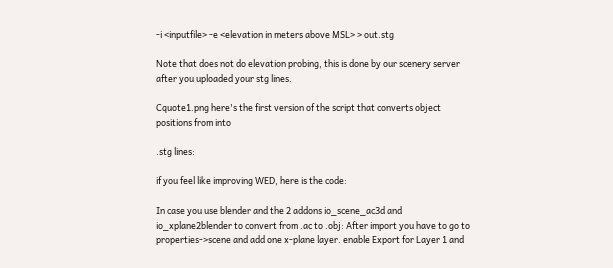-i <inputfile> -e <elevation in meters above MSL> > out.stg

Note that does not do elevation probing, this is done by our scenery server after you uploaded your stg lines.

Cquote1.png here's the first version of the script that converts object positions from into

.stg lines:

if you feel like improving WED, here is the code:

In case you use blender and the 2 addons io_scene_ac3d and io_xplane2blender to convert from .ac to .obj: After import you have to go to properties->scene and add one x-plane layer. enable Export for Layer 1 and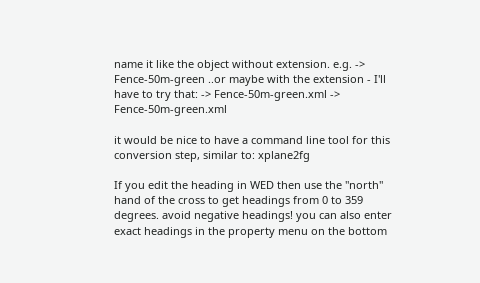name it like the object without extension. e.g. -> Fence-50m-green ..or maybe with the extension - I'll have to try that: -> Fence-50m-green.xml -> Fence-50m-green.xml

it would be nice to have a command line tool for this conversion step, similar to: xplane2fg

If you edit the heading in WED then use the "north" hand of the cross to get headings from 0 to 359 degrees. avoid negative headings! you can also enter exact headings in the property menu on the bottom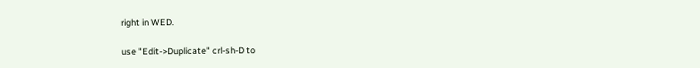right in WED.

use "Edit->Duplicate" crl-sh-D to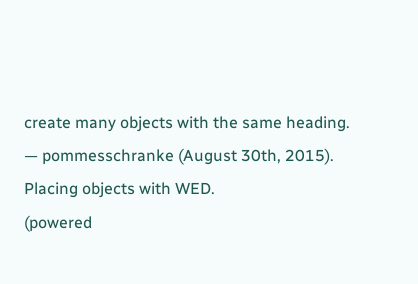create many objects with the same heading.
— pommesschranke (August 30th, 2015). Placing objects with WED.
(powered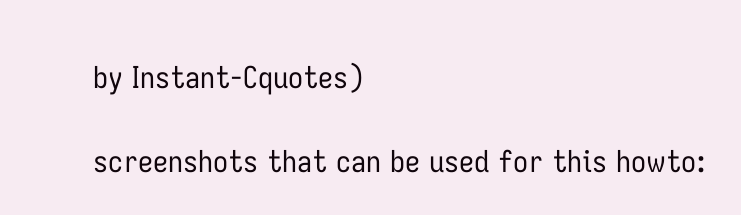by Instant-Cquotes)

screenshots that can be used for this howto: